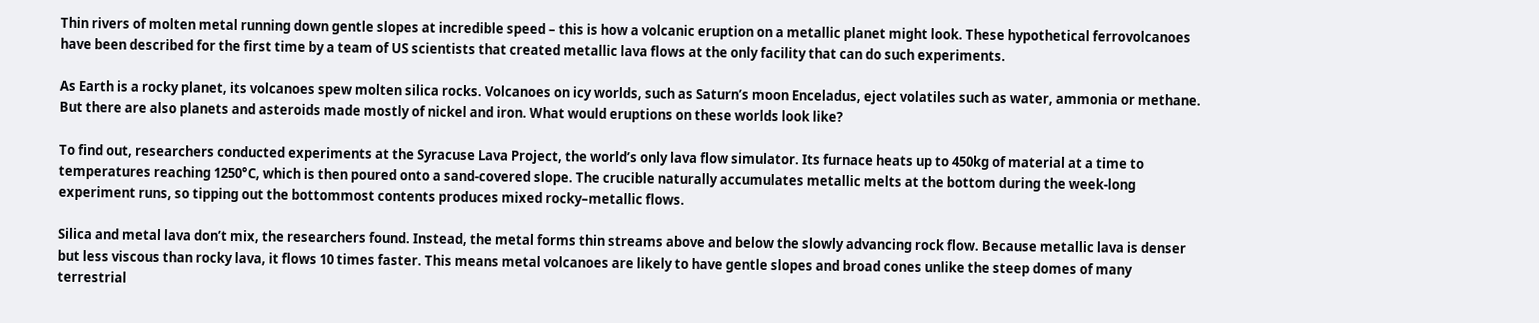Thin rivers of molten metal running down gentle slopes at incredible speed – this is how a volcanic eruption on a metallic planet might look. These hypothetical ferrovolcanoes have been described for the first time by a team of US scientists that created metallic lava flows at the only facility that can do such experiments.

As Earth is a rocky planet, its volcanoes spew molten silica rocks. Volcanoes on icy worlds, such as Saturn’s moon Enceladus, eject volatiles such as water, ammonia or methane. But there are also planets and asteroids made mostly of nickel and iron. What would eruptions on these worlds look like?

To find out, researchers conducted experiments at the Syracuse Lava Project, the world’s only lava flow simulator. Its furnace heats up to 450kg of material at a time to temperatures reaching 1250°C, which is then poured onto a sand-covered slope. The crucible naturally accumulates metallic melts at the bottom during the week-long experiment runs, so tipping out the bottommost contents produces mixed rocky–metallic flows.

Silica and metal lava don’t mix, the researchers found. Instead, the metal forms thin streams above and below the slowly advancing rock flow. Because metallic lava is denser but less viscous than rocky lava, it flows 10 times faster. This means metal volcanoes are likely to have gentle slopes and broad cones unlike the steep domes of many terrestrial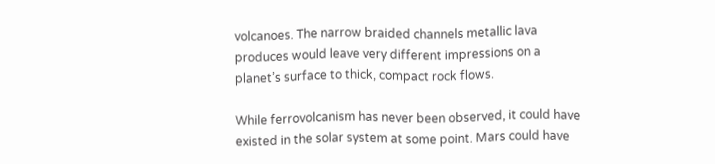volcanoes. The narrow braided channels metallic lava produces would leave very different impressions on a planet’s surface to thick, compact rock flows.

While ferrovolcanism has never been observed, it could have existed in the solar system at some point. Mars could have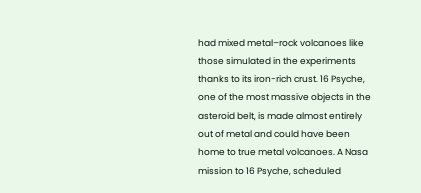had mixed metal–rock volcanoes like those simulated in the experiments thanks to its iron-rich crust. 16 Psyche, one of the most massive objects in the asteroid belt, is made almost entirely out of metal and could have been home to true metal volcanoes. A Nasa mission to 16 Psyche, scheduled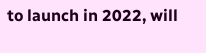to launch in 2022, will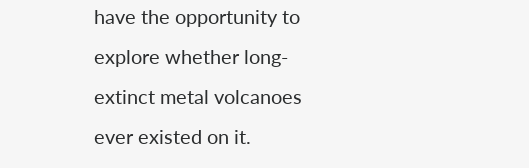have the opportunity to explore whether long-extinct metal volcanoes ever existed on it.